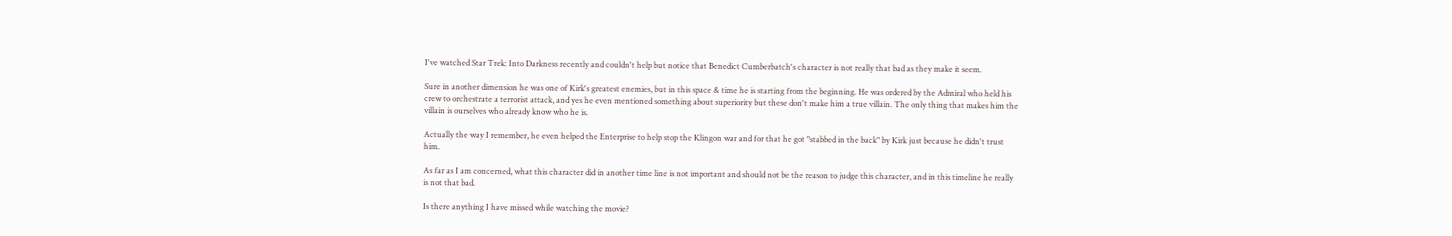I've watched Star Trek: Into Darkness recently and couldn't help but notice that Benedict Cumberbatch's character is not really that bad as they make it seem.

Sure in another dimension he was one of Kirk's greatest enemies, but in this space & time he is starting from the beginning. He was ordered by the Admiral who held his crew to orchestrate a terrorist attack, and yes he even mentioned something about superiority but these don't make him a true villain. The only thing that makes him the villain is ourselves who already know who he is.

Actually the way I remember, he even helped the Enterprise to help stop the Klingon war and for that he got "stabbed in the back" by Kirk just because he didn't trust him.

As far as I am concerned, what this character did in another time line is not important and should not be the reason to judge this character, and in this timeline he really is not that bad.

Is there anything I have missed while watching the movie?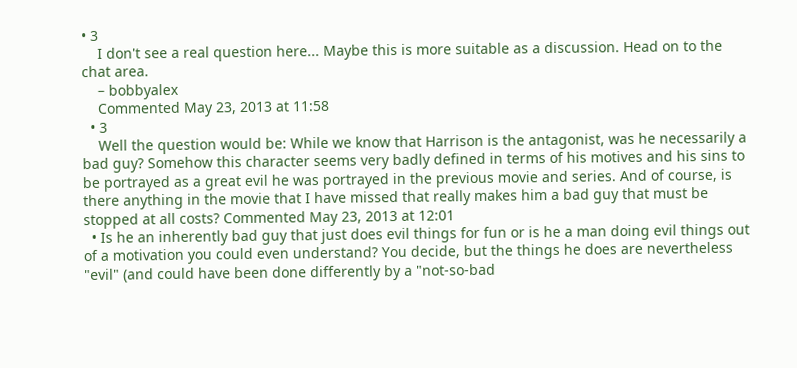• 3
    I don't see a real question here... Maybe this is more suitable as a discussion. Head on to the chat area.
    – bobbyalex
    Commented May 23, 2013 at 11:58
  • 3
    Well the question would be: While we know that Harrison is the antagonist, was he necessarily a bad guy? Somehow this character seems very badly defined in terms of his motives and his sins to be portrayed as a great evil he was portrayed in the previous movie and series. And of course, is there anything in the movie that I have missed that really makes him a bad guy that must be stopped at all costs? Commented May 23, 2013 at 12:01
  • Is he an inherently bad guy that just does evil things for fun or is he a man doing evil things out of a motivation you could even understand? You decide, but the things he does are nevertheless "evil" (and could have been done differently by a "not-so-bad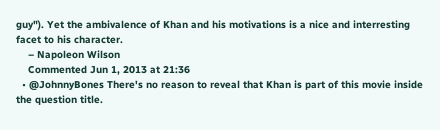guy"). Yet the ambivalence of Khan and his motivations is a nice and interresting facet to his character.
    – Napoleon Wilson
    Commented Jun 1, 2013 at 21:36
  • @JohnnyBones There's no reason to reveal that Khan is part of this movie inside the question title.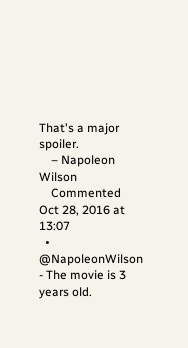That's a major spoiler.
    – Napoleon Wilson
    Commented Oct 28, 2016 at 13:07
  • @NapoleonWilson - The movie is 3 years old.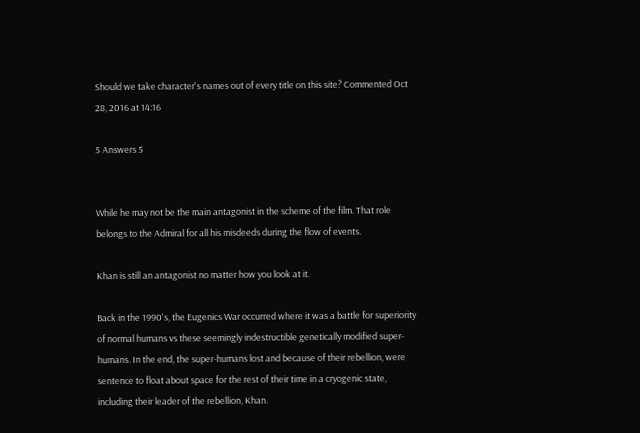Should we take character's names out of every title on this site? Commented Oct 28, 2016 at 14:16

5 Answers 5


While he may not be the main antagonist in the scheme of the film. That role belongs to the Admiral for all his misdeeds during the flow of events.

Khan is still an antagonist no matter how you look at it.

Back in the 1990's, the Eugenics War occurred where it was a battle for superiority of normal humans vs these seemingly indestructible genetically modified super-humans. In the end, the super-humans lost and because of their rebellion, were sentence to float about space for the rest of their time in a cryogenic state, including their leader of the rebellion, Khan.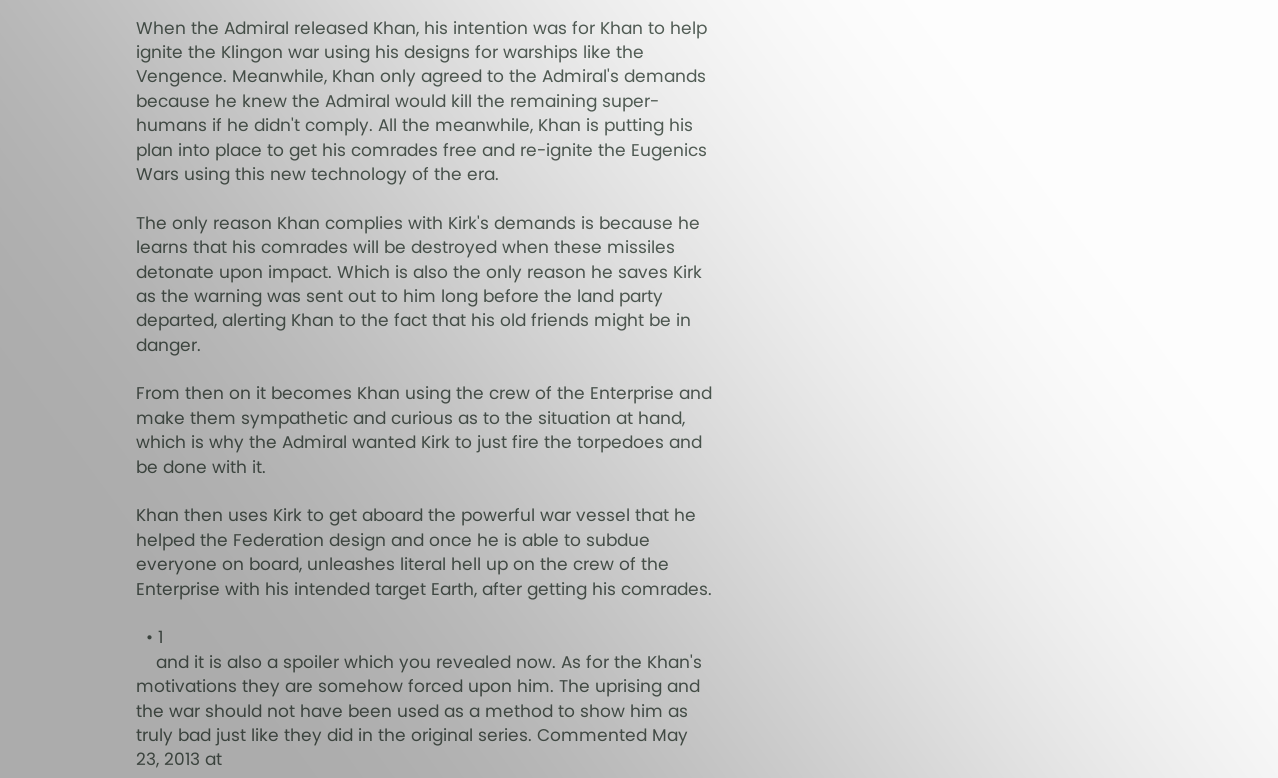When the Admiral released Khan, his intention was for Khan to help ignite the Klingon war using his designs for warships like the Vengence. Meanwhile, Khan only agreed to the Admiral's demands because he knew the Admiral would kill the remaining super-humans if he didn't comply. All the meanwhile, Khan is putting his plan into place to get his comrades free and re-ignite the Eugenics Wars using this new technology of the era.

The only reason Khan complies with Kirk's demands is because he learns that his comrades will be destroyed when these missiles detonate upon impact. Which is also the only reason he saves Kirk as the warning was sent out to him long before the land party departed, alerting Khan to the fact that his old friends might be in danger.

From then on it becomes Khan using the crew of the Enterprise and make them sympathetic and curious as to the situation at hand, which is why the Admiral wanted Kirk to just fire the torpedoes and be done with it.

Khan then uses Kirk to get aboard the powerful war vessel that he helped the Federation design and once he is able to subdue everyone on board, unleashes literal hell up on the crew of the Enterprise with his intended target Earth, after getting his comrades.

  • 1
    and it is also a spoiler which you revealed now. As for the Khan's motivations they are somehow forced upon him. The uprising and the war should not have been used as a method to show him as truly bad just like they did in the original series. Commented May 23, 2013 at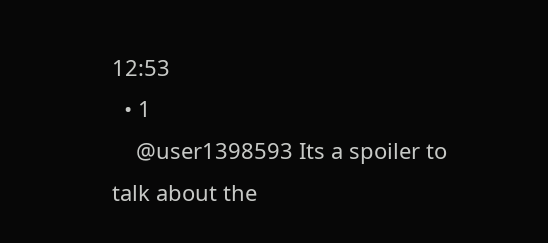12:53
  • 1
    @user1398593 Its a spoiler to talk about the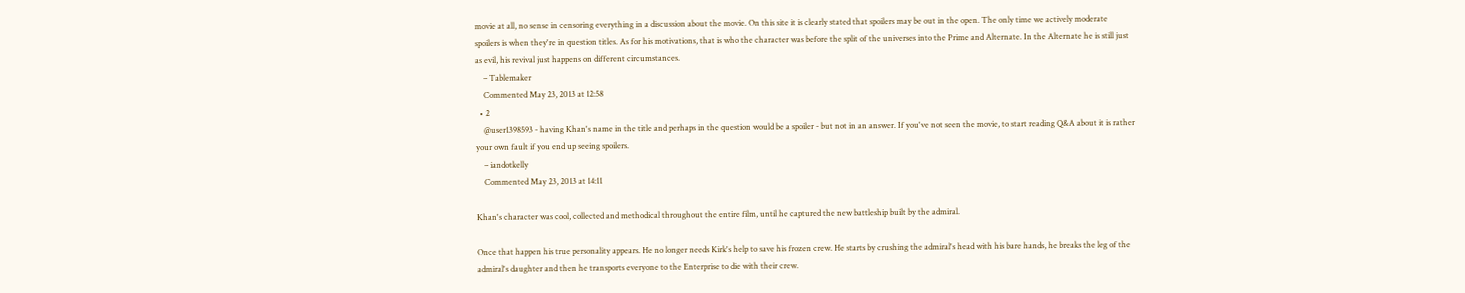movie at all, no sense in censoring everything in a discussion about the movie. On this site it is clearly stated that spoilers may be out in the open. The only time we actively moderate spoilers is when they're in question titles. As for his motivations, that is who the character was before the split of the universes into the Prime and Alternate. In the Alternate he is still just as evil, his revival just happens on different circumstances.
    – Tablemaker
    Commented May 23, 2013 at 12:58
  • 2
    @user1398593 - having Khan's name in the title and perhaps in the question would be a spoiler - but not in an answer. If you've not seen the movie, to start reading Q&A about it is rather your own fault if you end up seeing spoilers.
    – iandotkelly
    Commented May 23, 2013 at 14:11

Khan's character was cool, collected and methodical throughout the entire film, until he captured the new battleship built by the admiral.

Once that happen his true personality appears. He no longer needs Kirk's help to save his frozen crew. He starts by crushing the admiral's head with his bare hands, he breaks the leg of the admiral's daughter and then he transports everyone to the Enterprise to die with their crew.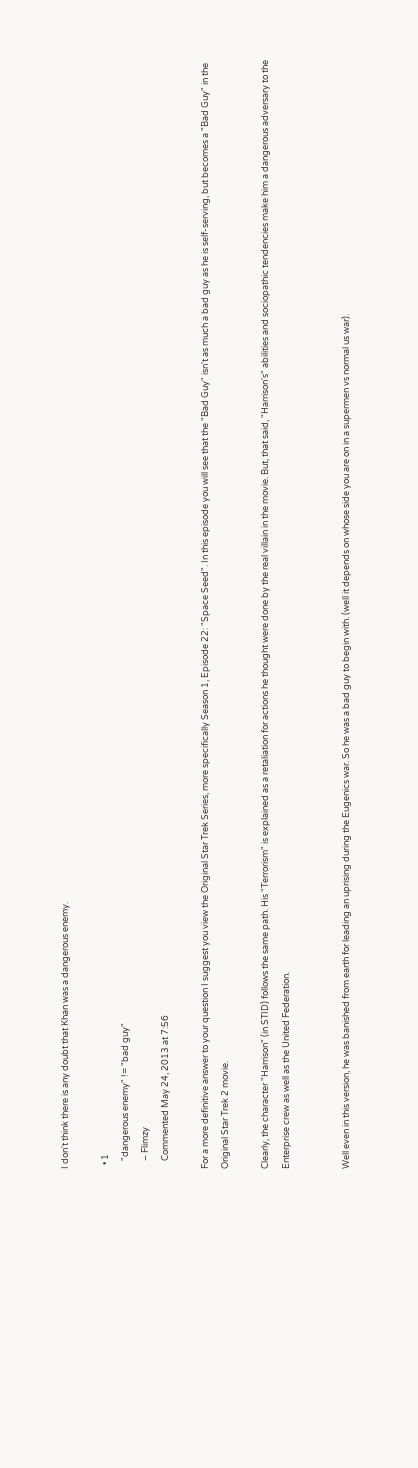I don't think there is any doubt that Khan was a dangerous enemy.

  • 1
    "dangerous enemy" != "bad guy"
    – Flimzy
    Commented May 24, 2013 at 7:56

For a more definitive answer to your question I suggest you view the Original Star Trek Series, more specifically Season 1, Episode 22: "Space Seed". In this episode you will see that the "Bad Guy" isn't as much a bad guy as he is self-serving, but becomes a "Bad Guy" in the Original Star Trek 2 movie.

Clearly, the character "Harrison" (in STID) follows the same path. His "Terrorism" is explained as a retaliation for actions he thought were done by the real villain in the movie. But, that said, "Harrison's" abilities and sociopathic tendencies make him a dangerous adversary to the Enterprise crew as well as the United Federation.


Well even in this version, he was banished from earth for leading an uprising during the Eugenics war. So he was a bad guy to begin with. (well it depends on whose side you are on in a supermen vs normal us war).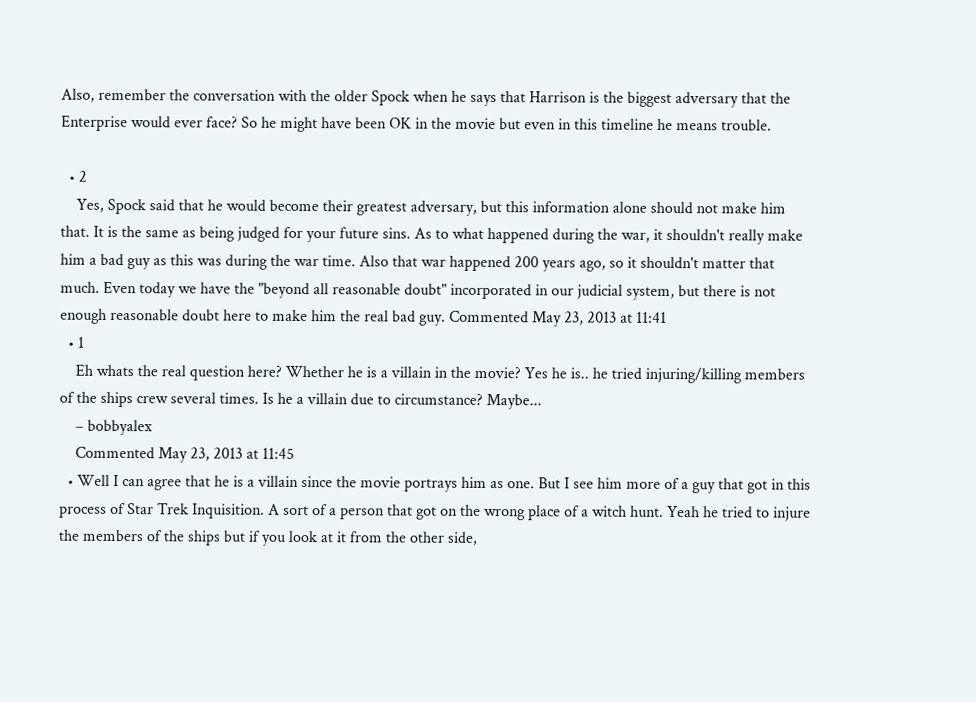Also, remember the conversation with the older Spock when he says that Harrison is the biggest adversary that the Enterprise would ever face? So he might have been OK in the movie but even in this timeline he means trouble.

  • 2
    Yes, Spock said that he would become their greatest adversary, but this information alone should not make him that. It is the same as being judged for your future sins. As to what happened during the war, it shouldn't really make him a bad guy as this was during the war time. Also that war happened 200 years ago, so it shouldn't matter that much. Even today we have the "beyond all reasonable doubt" incorporated in our judicial system, but there is not enough reasonable doubt here to make him the real bad guy. Commented May 23, 2013 at 11:41
  • 1
    Eh whats the real question here? Whether he is a villain in the movie? Yes he is.. he tried injuring/killing members of the ships crew several times. Is he a villain due to circumstance? Maybe...
    – bobbyalex
    Commented May 23, 2013 at 11:45
  • Well I can agree that he is a villain since the movie portrays him as one. But I see him more of a guy that got in this process of Star Trek Inquisition. A sort of a person that got on the wrong place of a witch hunt. Yeah he tried to injure the members of the ships but if you look at it from the other side,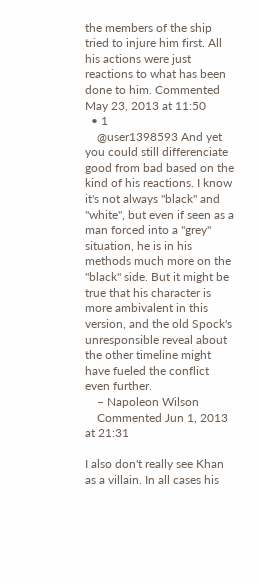the members of the ship tried to injure him first. All his actions were just reactions to what has been done to him. Commented May 23, 2013 at 11:50
  • 1
    @user1398593 And yet you could still differenciate good from bad based on the kind of his reactions. I know it's not always "black" and "white", but even if seen as a man forced into a "grey" situation, he is in his methods much more on the "black" side. But it might be true that his character is more ambivalent in this version, and the old Spock's unresponsible reveal about the other timeline might have fueled the conflict even further.
    – Napoleon Wilson
    Commented Jun 1, 2013 at 21:31

I also don't really see Khan as a villain. In all cases his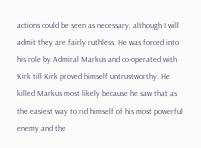actions could be seen as necessary, although I will admit they are fairly ruthless. He was forced into his role by Admiral Markus and co-operated with Kirk till Kirk proved himself untrustworthy. He killed Markus most likely because he saw that as the easiest way to rid himself of his most powerful enemy and the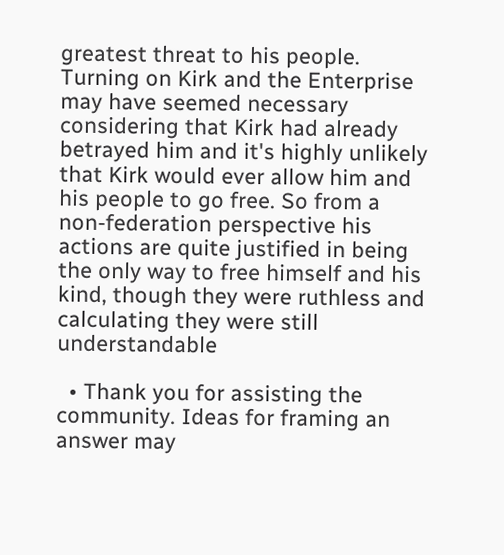greatest threat to his people. Turning on Kirk and the Enterprise may have seemed necessary considering that Kirk had already betrayed him and it's highly unlikely that Kirk would ever allow him and his people to go free. So from a non-federation perspective his actions are quite justified in being the only way to free himself and his kind, though they were ruthless and calculating they were still understandable

  • Thank you for assisting the community. Ideas for framing an answer may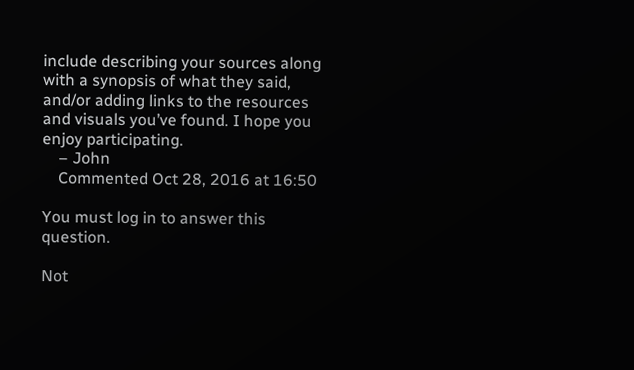include describing your sources along with a synopsis of what they said, and/or adding links to the resources and visuals you’ve found. I hope you enjoy participating.
    – John
    Commented Oct 28, 2016 at 16:50

You must log in to answer this question.

Not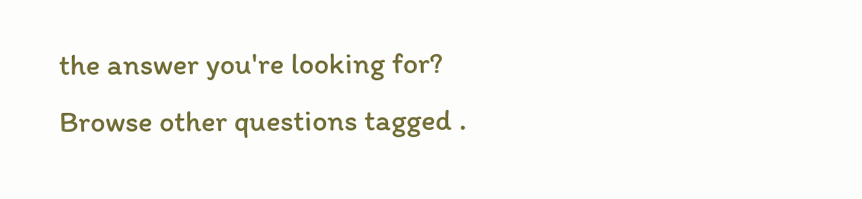the answer you're looking for? Browse other questions tagged .